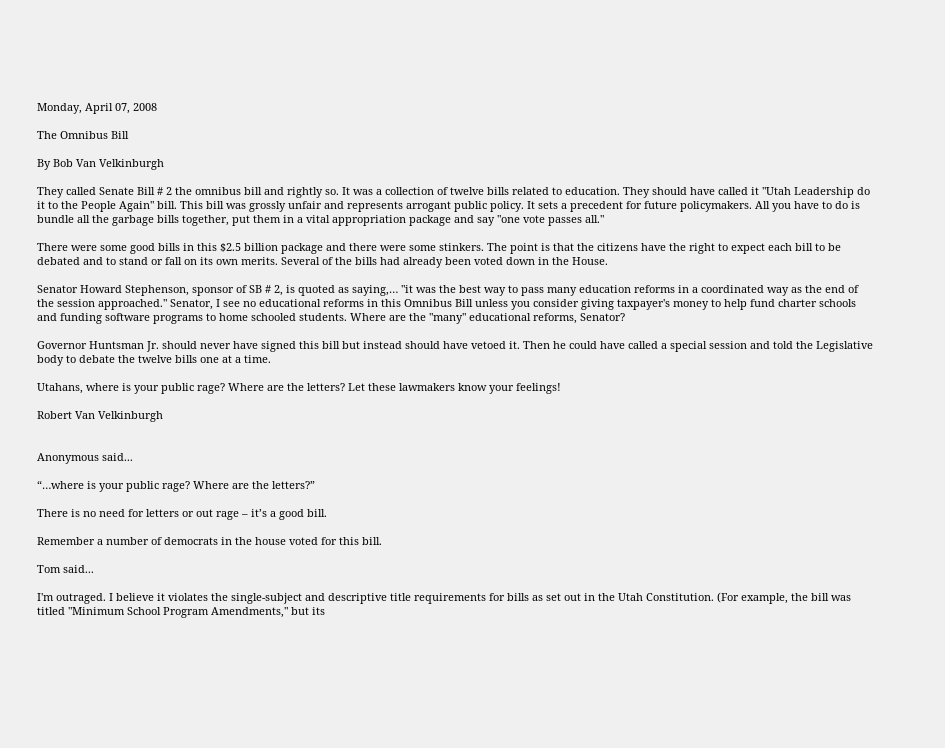Monday, April 07, 2008

The Omnibus Bill

By Bob Van Velkinburgh

They called Senate Bill # 2 the omnibus bill and rightly so. It was a collection of twelve bills related to education. They should have called it "Utah Leadership do it to the People Again" bill. This bill was grossly unfair and represents arrogant public policy. It sets a precedent for future policymakers. All you have to do is bundle all the garbage bills together, put them in a vital appropriation package and say "one vote passes all."

There were some good bills in this $2.5 billion package and there were some stinkers. The point is that the citizens have the right to expect each bill to be debated and to stand or fall on its own merits. Several of the bills had already been voted down in the House.

Senator Howard Stephenson, sponsor of SB # 2, is quoted as saying,… "it was the best way to pass many education reforms in a coordinated way as the end of the session approached." Senator, I see no educational reforms in this Omnibus Bill unless you consider giving taxpayer's money to help fund charter schools and funding software programs to home schooled students. Where are the "many" educational reforms, Senator?

Governor Huntsman Jr. should never have signed this bill but instead should have vetoed it. Then he could have called a special session and told the Legislative body to debate the twelve bills one at a time.

Utahans, where is your public rage? Where are the letters? Let these lawmakers know your feelings!

Robert Van Velkinburgh


Anonymous said...

“…where is your public rage? Where are the letters?”

There is no need for letters or out rage – it’s a good bill.

Remember a number of democrats in the house voted for this bill.

Tom said...

I'm outraged. I believe it violates the single-subject and descriptive title requirements for bills as set out in the Utah Constitution. (For example, the bill was titled "Minimum School Program Amendments," but its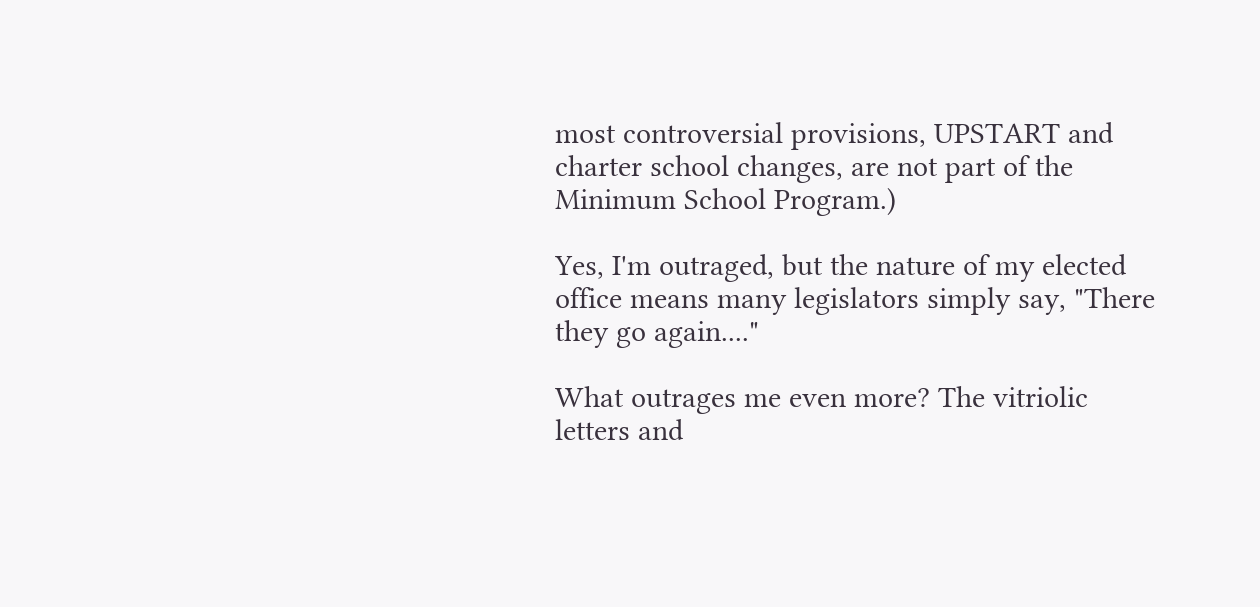most controversial provisions, UPSTART and charter school changes, are not part of the Minimum School Program.)

Yes, I'm outraged, but the nature of my elected office means many legislators simply say, "There they go again...."

What outrages me even more? The vitriolic letters and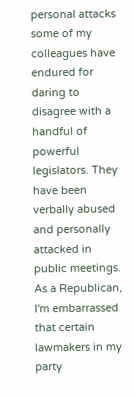personal attacks some of my colleagues have endured for daring to disagree with a handful of powerful legislators. They have been verbally abused and personally attacked in public meetings. As a Republican, I'm embarrassed that certain lawmakers in my party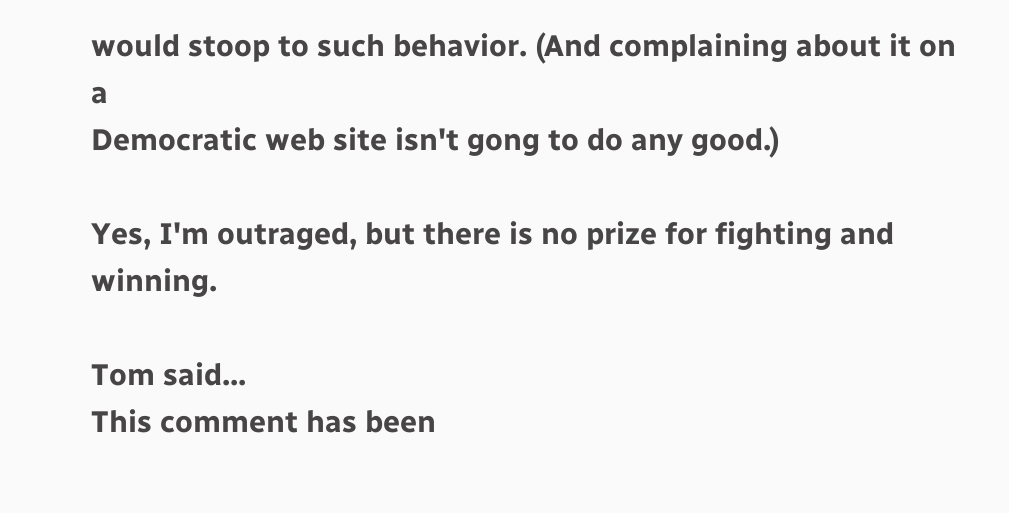would stoop to such behavior. (And complaining about it on a
Democratic web site isn't gong to do any good.)

Yes, I'm outraged, but there is no prize for fighting and winning.

Tom said...
This comment has been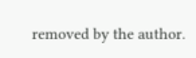removed by the author.